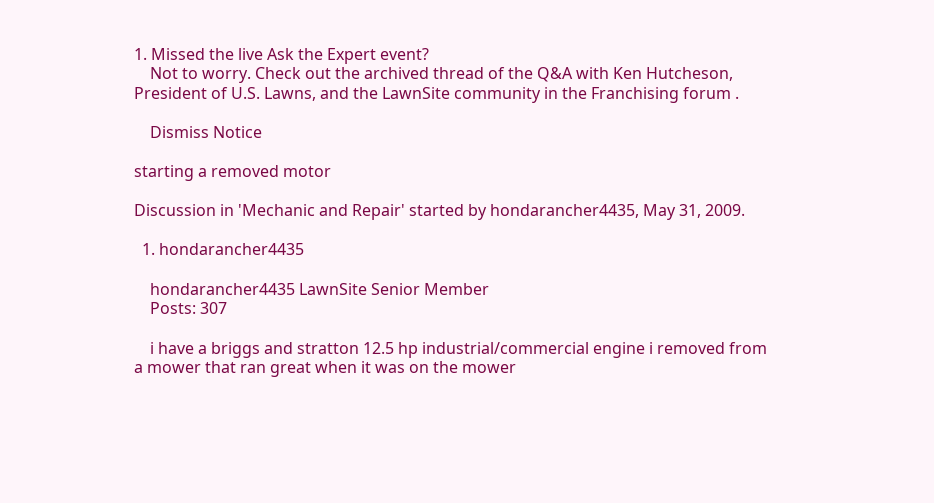1. Missed the live Ask the Expert event?
    Not to worry. Check out the archived thread of the Q&A with Ken Hutcheson, President of U.S. Lawns, and the LawnSite community in the Franchising forum .

    Dismiss Notice

starting a removed motor

Discussion in 'Mechanic and Repair' started by hondarancher4435, May 31, 2009.

  1. hondarancher4435

    hondarancher4435 LawnSite Senior Member
    Posts: 307

    i have a briggs and stratton 12.5 hp industrial/commercial engine i removed from a mower that ran great when it was on the mower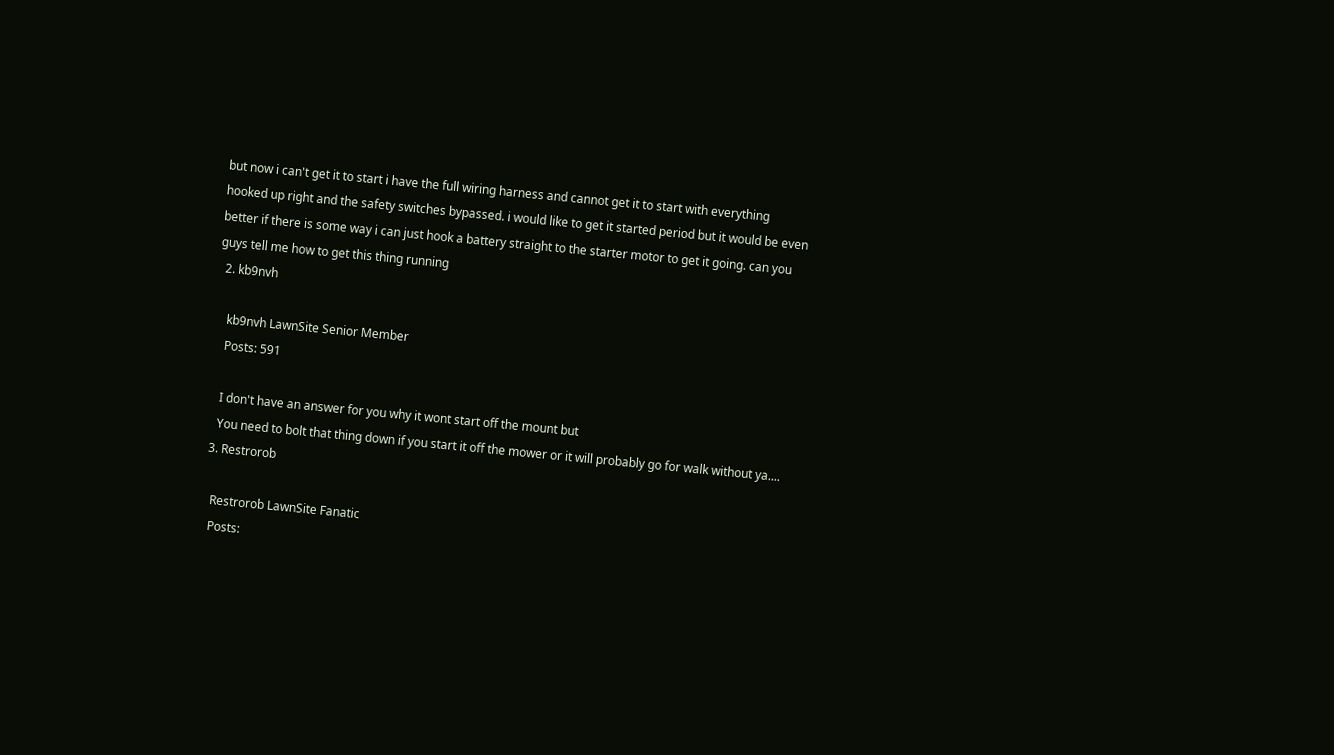but now i can't get it to start i have the full wiring harness and cannot get it to start with everything hooked up right and the safety switches bypassed. i would like to get it started period but it would be even better if there is some way i can just hook a battery straight to the starter motor to get it going. can you guys tell me how to get this thing running
  2. kb9nvh

    kb9nvh LawnSite Senior Member
    Posts: 591

    I don't have an answer for you why it wont start off the mount but
    You need to bolt that thing down if you start it off the mower or it will probably go for walk without ya....
  3. Restrorob

    Restrorob LawnSite Fanatic
    Posts: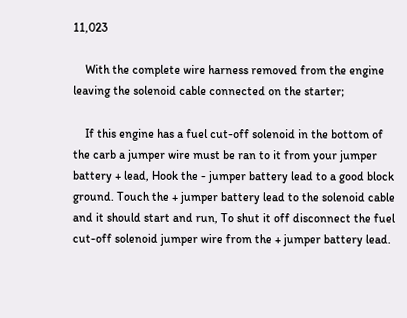11,023

    With the complete wire harness removed from the engine leaving the solenoid cable connected on the starter;

    If this engine has a fuel cut-off solenoid in the bottom of the carb a jumper wire must be ran to it from your jumper battery + lead, Hook the - jumper battery lead to a good block ground. Touch the + jumper battery lead to the solenoid cable and it should start and run, To shut it off disconnect the fuel cut-off solenoid jumper wire from the + jumper battery lead.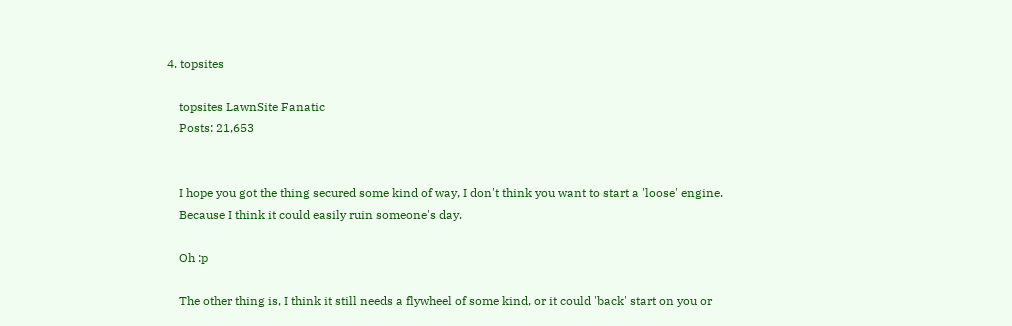4. topsites

    topsites LawnSite Fanatic
    Posts: 21,653


    I hope you got the thing secured some kind of way, I don't think you want to start a 'loose' engine.
    Because I think it could easily ruin someone's day.

    Oh :p

    The other thing is, I think it still needs a flywheel of some kind, or it could 'back' start on you or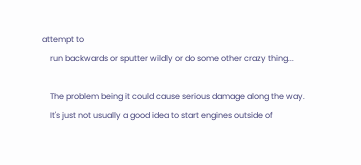attempt to
    run backwards or sputter wildly or do some other crazy thing...

    The problem being it could cause serious damage along the way.
    It's just not usually a good idea to start engines outside of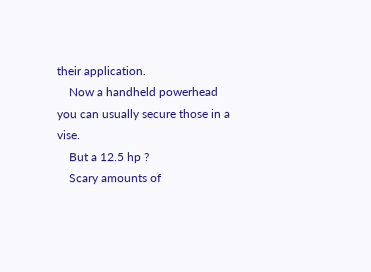their application.
    Now a handheld powerhead you can usually secure those in a vise.
    But a 12.5 hp ?
    Scary amounts of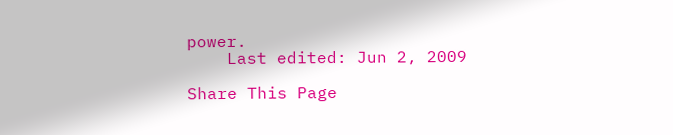power.
    Last edited: Jun 2, 2009

Share This Page